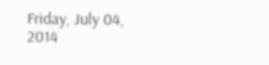Friday, July 04, 2014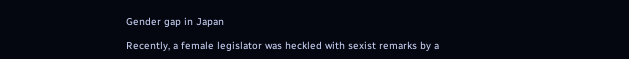Gender gap in Japan

Recently, a female legislator was heckled with sexist remarks by a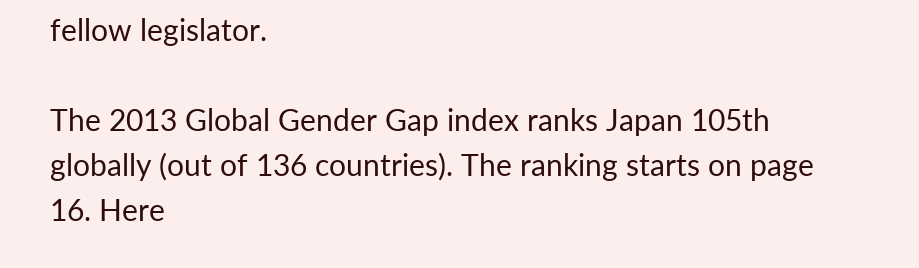fellow legislator.

The 2013 Global Gender Gap index ranks Japan 105th globally (out of 136 countries). The ranking starts on page 16. Here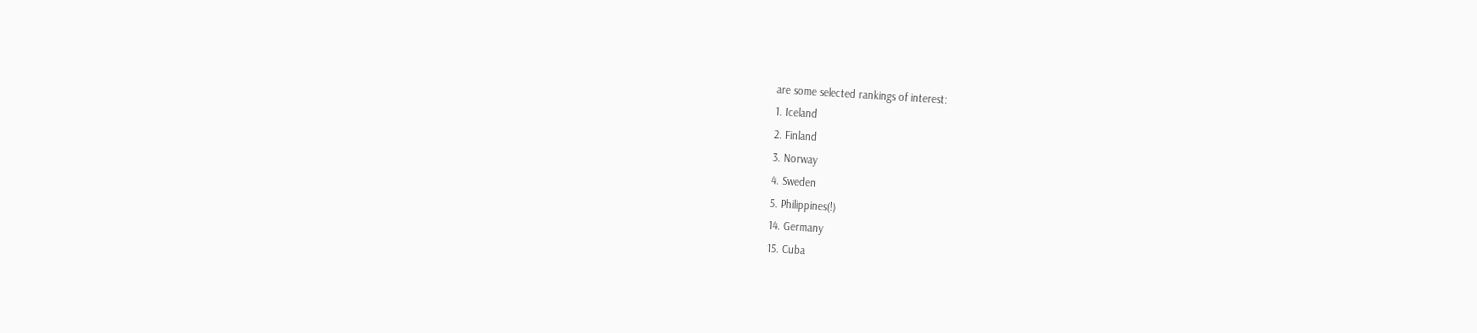are some selected rankings of interest:
1. Iceland
2. Finland
3. Norway
4. Sweden
5. Philippines(!)
14. Germany
15. Cuba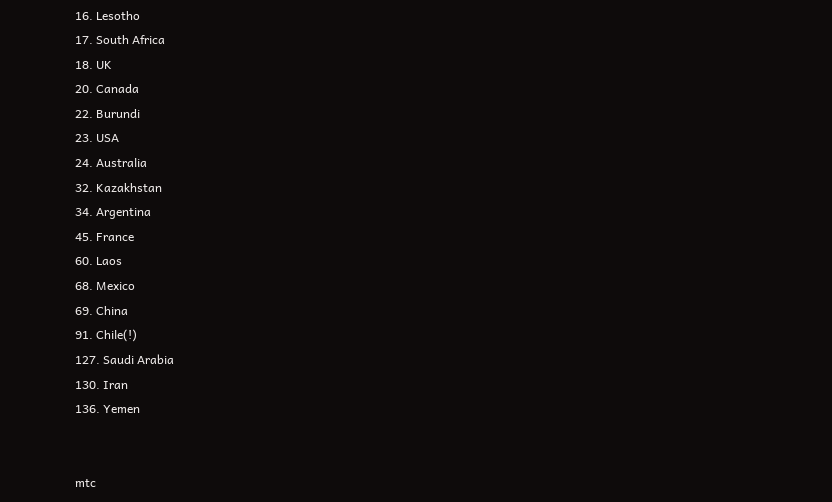16. Lesotho
17. South Africa
18. UK
20. Canada
22. Burundi
23. USA
24. Australia
32. Kazakhstan
34. Argentina
45. France
60. Laos
68. Mexico
69. China
91. Chile(!)
127. Saudi Arabia
130. Iran
136. Yemen


mtc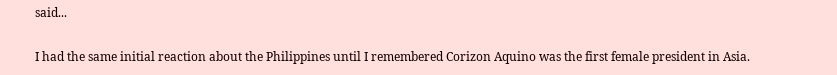said...

I had the same initial reaction about the Philippines until I remembered Corizon Aquino was the first female president in Asia.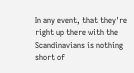In any event, that they're right up there with the Scandinavians is nothing short of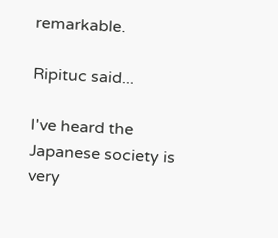remarkable.

Ripituc said...

I've heard the Japanese society is very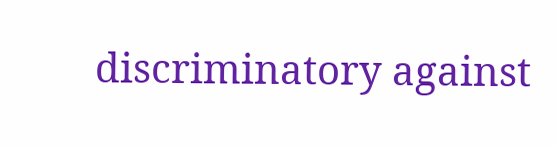discriminatory against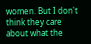women. But I don't think they care about what the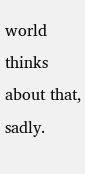world thinks about that, sadly.